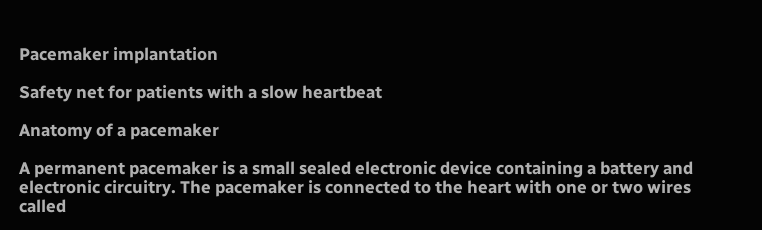Pacemaker implantation

Safety net for patients with a slow heartbeat

Anatomy of a pacemaker

A permanent pacemaker is a small sealed electronic device containing a battery and electronic circuitry. The pacemaker is connected to the heart with one or two wires called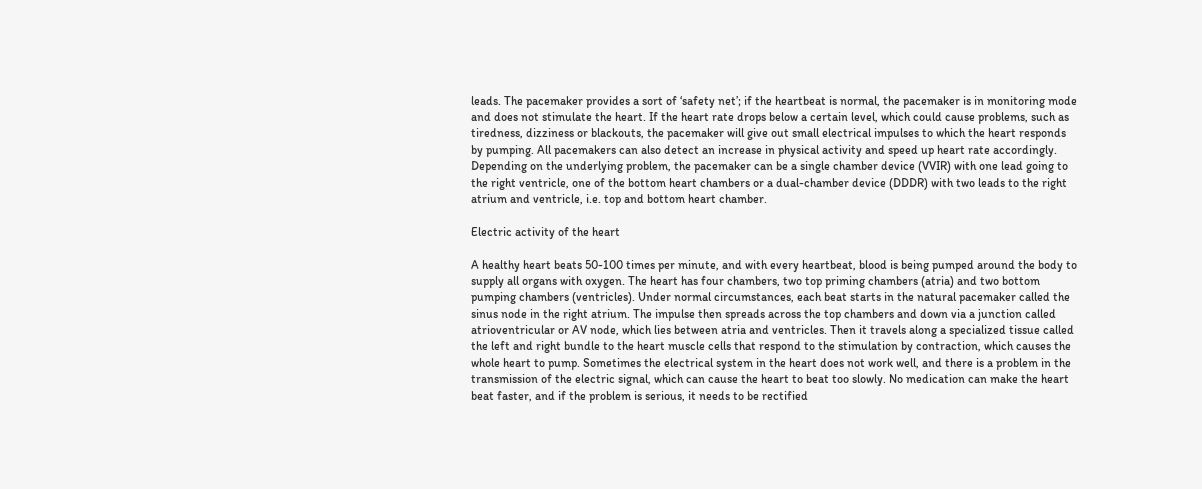leads. The pacemaker provides a sort of ‘safety net’; if the heartbeat is normal, the pacemaker is in monitoring mode and does not stimulate the heart. If the heart rate drops below a certain level, which could cause problems, such as tiredness, dizziness or blackouts, the pacemaker will give out small electrical impulses to which the heart responds by pumping. All pacemakers can also detect an increase in physical activity and speed up heart rate accordingly. Depending on the underlying problem, the pacemaker can be a single chamber device (VVIR) with one lead going to the right ventricle, one of the bottom heart chambers or a dual-chamber device (DDDR) with two leads to the right atrium and ventricle, i.e. top and bottom heart chamber.

Electric activity of the heart

A healthy heart beats 50-100 times per minute, and with every heartbeat, blood is being pumped around the body to supply all organs with oxygen. The heart has four chambers, two top priming chambers (atria) and two bottom pumping chambers (ventricles). Under normal circumstances, each beat starts in the natural pacemaker called the sinus node in the right atrium. The impulse then spreads across the top chambers and down via a junction called atrioventricular or AV node, which lies between atria and ventricles. Then it travels along a specialized tissue called the left and right bundle to the heart muscle cells that respond to the stimulation by contraction, which causes the whole heart to pump. Sometimes the electrical system in the heart does not work well, and there is a problem in the transmission of the electric signal, which can cause the heart to beat too slowly. No medication can make the heart beat faster, and if the problem is serious, it needs to be rectified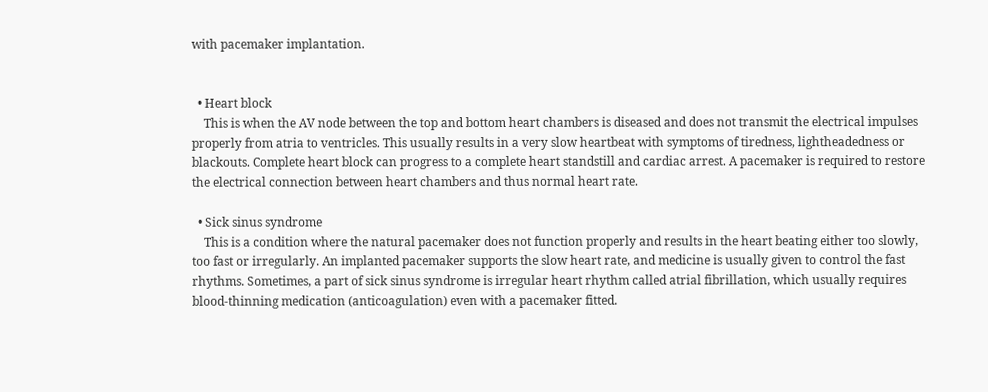with pacemaker implantation.


  • Heart block
    This is when the AV node between the top and bottom heart chambers is diseased and does not transmit the electrical impulses properly from atria to ventricles. This usually results in a very slow heartbeat with symptoms of tiredness, lightheadedness or blackouts. Complete heart block can progress to a complete heart standstill and cardiac arrest. A pacemaker is required to restore the electrical connection between heart chambers and thus normal heart rate.

  • Sick sinus syndrome
    This is a condition where the natural pacemaker does not function properly and results in the heart beating either too slowly, too fast or irregularly. An implanted pacemaker supports the slow heart rate, and medicine is usually given to control the fast rhythms. Sometimes, a part of sick sinus syndrome is irregular heart rhythm called atrial fibrillation, which usually requires blood-thinning medication (anticoagulation) even with a pacemaker fitted.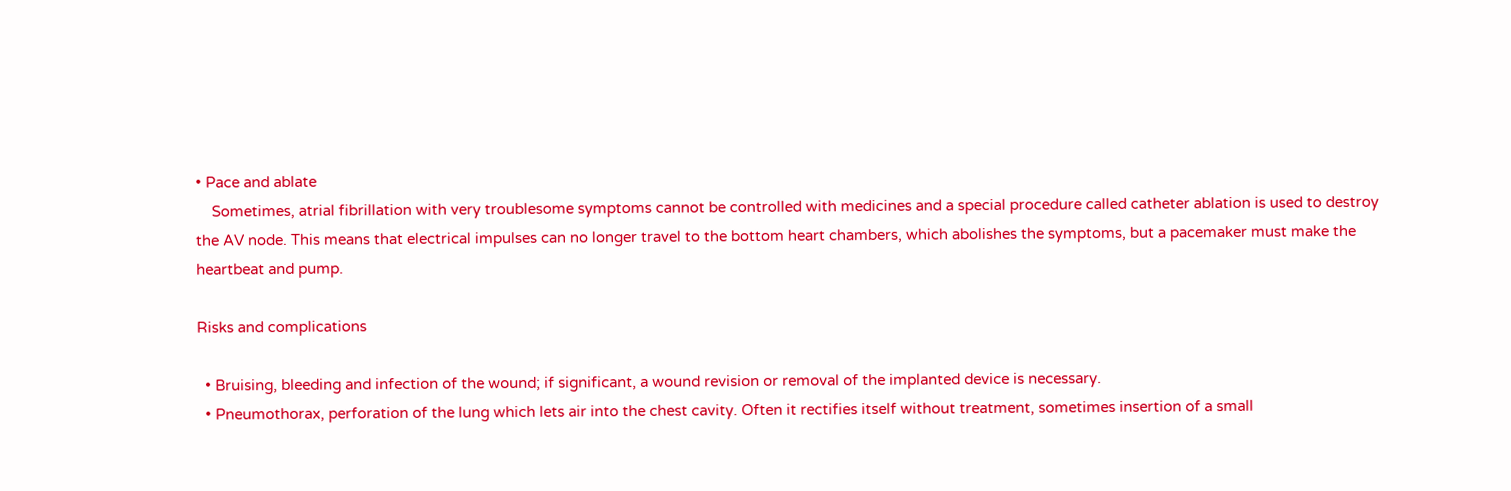• Pace and ablate
    Sometimes, atrial fibrillation with very troublesome symptoms cannot be controlled with medicines and a special procedure called catheter ablation is used to destroy the AV node. This means that electrical impulses can no longer travel to the bottom heart chambers, which abolishes the symptoms, but a pacemaker must make the heartbeat and pump.

Risks and complications

  • Bruising, bleeding and infection of the wound; if significant, a wound revision or removal of the implanted device is necessary.
  • Pneumothorax, perforation of the lung which lets air into the chest cavity. Often it rectifies itself without treatment, sometimes insertion of a small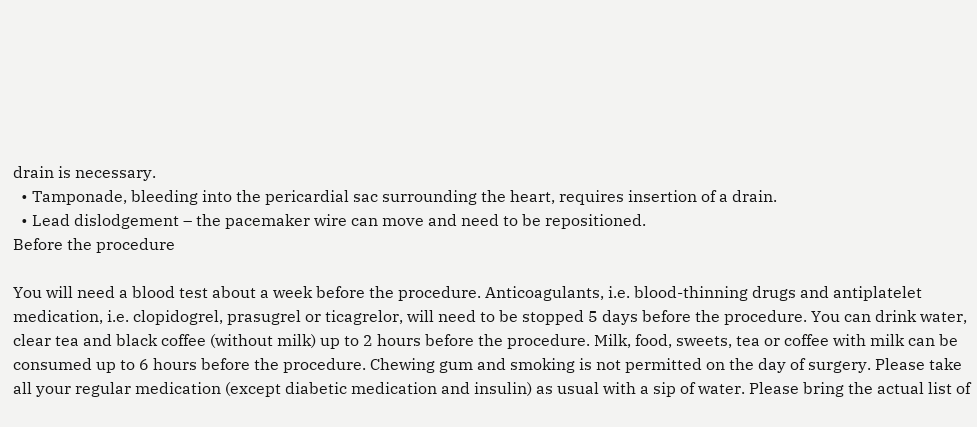drain is necessary.
  • Tamponade, bleeding into the pericardial sac surrounding the heart, requires insertion of a drain.
  • Lead dislodgement – the pacemaker wire can move and need to be repositioned.
Before the procedure

You will need a blood test about a week before the procedure. Anticoagulants, i.e. blood-thinning drugs and antiplatelet medication, i.e. clopidogrel, prasugrel or ticagrelor, will need to be stopped 5 days before the procedure. You can drink water, clear tea and black coffee (without milk) up to 2 hours before the procedure. Milk, food, sweets, tea or coffee with milk can be consumed up to 6 hours before the procedure. Chewing gum and smoking is not permitted on the day of surgery. Please take all your regular medication (except diabetic medication and insulin) as usual with a sip of water. Please bring the actual list of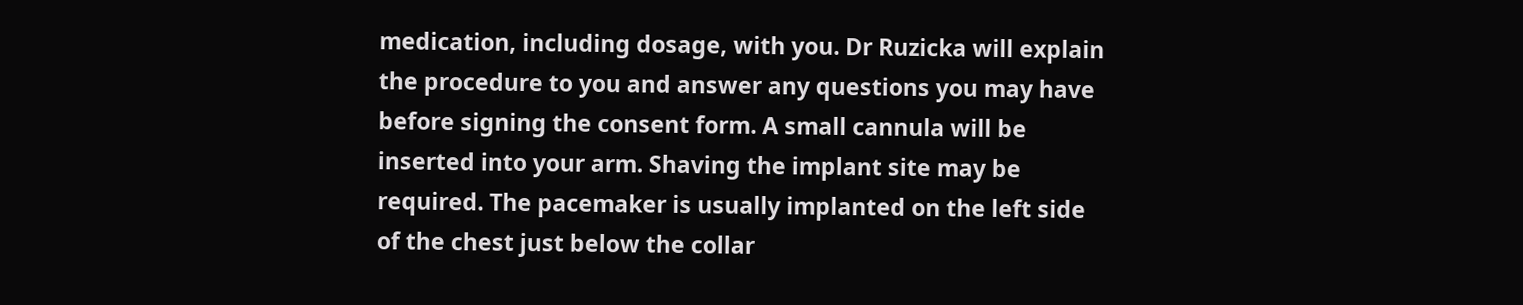medication, including dosage, with you. Dr Ruzicka will explain the procedure to you and answer any questions you may have before signing the consent form. A small cannula will be inserted into your arm. Shaving the implant site may be required. The pacemaker is usually implanted on the left side of the chest just below the collar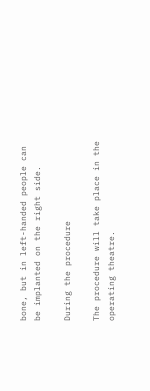bone, but in left-handed people can be implanted on the right side.

During the procedure

The procedure will take place in the operating theatre.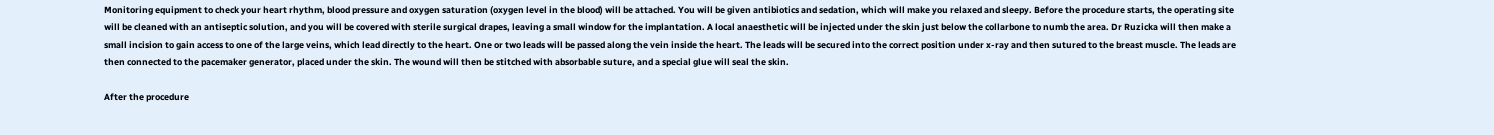Monitoring equipment to check your heart rhythm, blood pressure and oxygen saturation (oxygen level in the blood) will be attached. You will be given antibiotics and sedation, which will make you relaxed and sleepy. Before the procedure starts, the operating site will be cleaned with an antiseptic solution, and you will be covered with sterile surgical drapes, leaving a small window for the implantation. A local anaesthetic will be injected under the skin just below the collarbone to numb the area. Dr Ruzicka will then make a small incision to gain access to one of the large veins, which lead directly to the heart. One or two leads will be passed along the vein inside the heart. The leads will be secured into the correct position under x-ray and then sutured to the breast muscle. The leads are then connected to the pacemaker generator, placed under the skin. The wound will then be stitched with absorbable suture, and a special glue will seal the skin.

After the procedure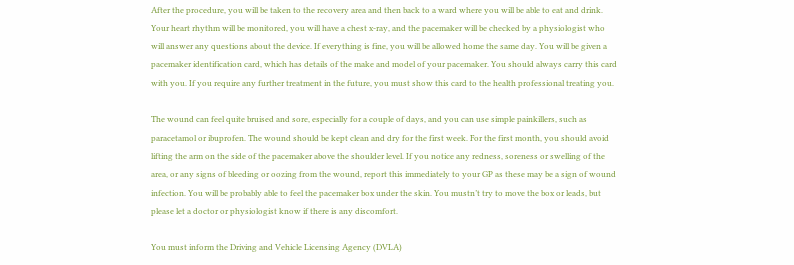After the procedure, you will be taken to the recovery area and then back to a ward where you will be able to eat and drink. Your heart rhythm will be monitored, you will have a chest x-ray, and the pacemaker will be checked by a physiologist who will answer any questions about the device. If everything is fine, you will be allowed home the same day. You will be given a pacemaker identification card, which has details of the make and model of your pacemaker. You should always carry this card with you. If you require any further treatment in the future, you must show this card to the health professional treating you.

The wound can feel quite bruised and sore, especially for a couple of days, and you can use simple painkillers, such as paracetamol or ibuprofen. The wound should be kept clean and dry for the first week. For the first month, you should avoid lifting the arm on the side of the pacemaker above the shoulder level. If you notice any redness, soreness or swelling of the area, or any signs of bleeding or oozing from the wound, report this immediately to your GP as these may be a sign of wound infection. You will be probably able to feel the pacemaker box under the skin. You mustn’t try to move the box or leads, but please let a doctor or physiologist know if there is any discomfort.

You must inform the Driving and Vehicle Licensing Agency (DVLA)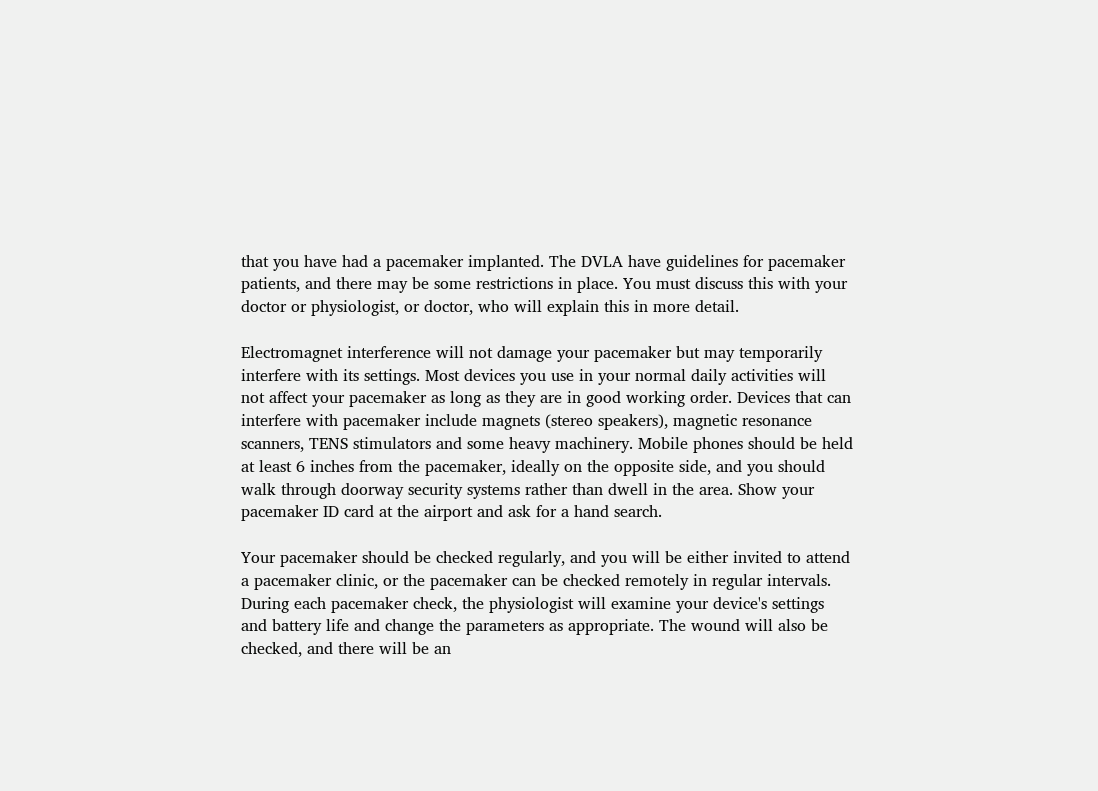that you have had a pacemaker implanted. The DVLA have guidelines for pacemaker patients, and there may be some restrictions in place. You must discuss this with your doctor or physiologist, or doctor, who will explain this in more detail.

Electromagnet interference will not damage your pacemaker but may temporarily interfere with its settings. Most devices you use in your normal daily activities will not affect your pacemaker as long as they are in good working order. Devices that can interfere with pacemaker include magnets (stereo speakers), magnetic resonance scanners, TENS stimulators and some heavy machinery. Mobile phones should be held at least 6 inches from the pacemaker, ideally on the opposite side, and you should walk through doorway security systems rather than dwell in the area. Show your pacemaker ID card at the airport and ask for a hand search.

Your pacemaker should be checked regularly, and you will be either invited to attend a pacemaker clinic, or the pacemaker can be checked remotely in regular intervals. During each pacemaker check, the physiologist will examine your device's settings and battery life and change the parameters as appropriate. The wound will also be checked, and there will be an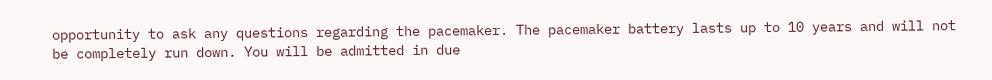opportunity to ask any questions regarding the pacemaker. The pacemaker battery lasts up to 10 years and will not be completely run down. You will be admitted in due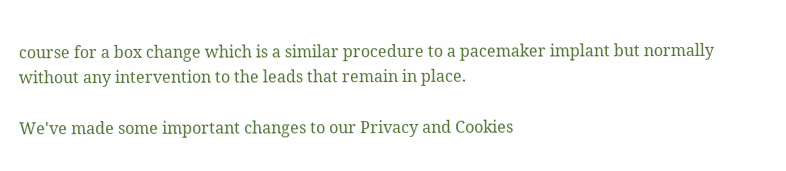course for a box change which is a similar procedure to a pacemaker implant but normally without any intervention to the leads that remain in place.

We've made some important changes to our Privacy and Cookies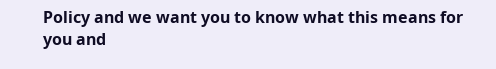Policy and we want you to know what this means for you and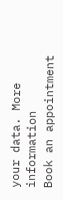your data. More information
Book an appointment